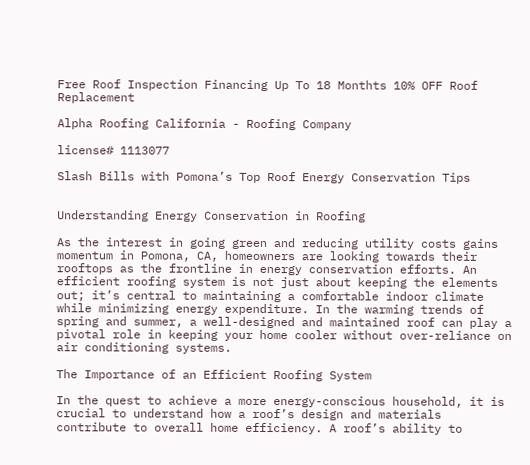Free Roof Inspection Financing Up To 18 Monthts 10% OFF Roof Replacement

Alpha Roofing California - Roofing Company

license# 1113077

Slash Bills with Pomona’s Top Roof Energy Conservation Tips


Understanding Energy Conservation in Roofing

As the interest in going green and reducing utility costs gains momentum in Pomona, CA, homeowners are looking towards their rooftops as the frontline in energy conservation efforts. An efficient roofing system is not just about keeping the elements out; it’s central to maintaining a comfortable indoor climate while minimizing energy expenditure. In the warming trends of spring and summer, a well-designed and maintained roof can play a pivotal role in keeping your home cooler without over-reliance on air conditioning systems.

The Importance of an Efficient Roofing System

In the quest to achieve a more energy-conscious household, it is crucial to understand how a roof’s design and materials contribute to overall home efficiency. A roof’s ability to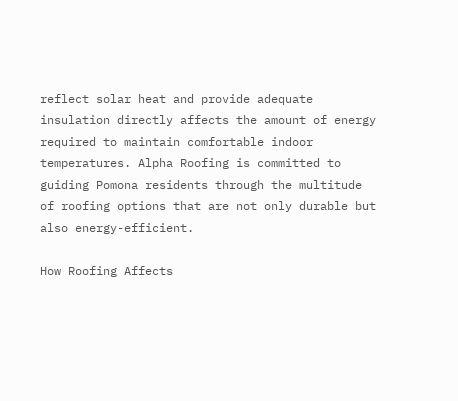reflect solar heat and provide adequate insulation directly affects the amount of energy required to maintain comfortable indoor temperatures. Alpha Roofing is committed to guiding Pomona residents through the multitude of roofing options that are not only durable but also energy-efficient.

How Roofing Affects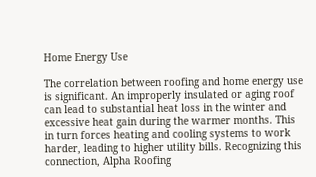Home Energy Use

The correlation between roofing and home energy use is significant. An improperly insulated or aging roof can lead to substantial heat loss in the winter and excessive heat gain during the warmer months. This in turn forces heating and cooling systems to work harder, leading to higher utility bills. Recognizing this connection, Alpha Roofing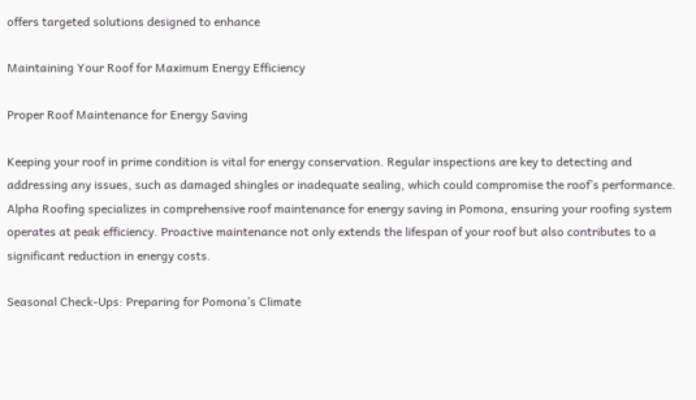offers targeted solutions designed to enhance

Maintaining Your Roof for Maximum Energy Efficiency

Proper Roof Maintenance for Energy Saving

Keeping your roof in prime condition is vital for energy conservation. Regular inspections are key to detecting and addressing any issues, such as damaged shingles or inadequate sealing, which could compromise the roof’s performance. Alpha Roofing specializes in comprehensive roof maintenance for energy saving in Pomona, ensuring your roofing system operates at peak efficiency. Proactive maintenance not only extends the lifespan of your roof but also contributes to a significant reduction in energy costs.

Seasonal Check-Ups: Preparing for Pomona’s Climate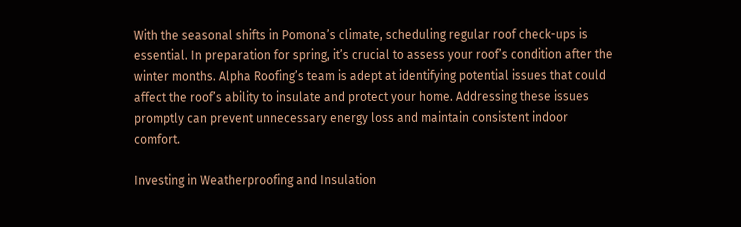With the seasonal shifts in Pomona’s climate, scheduling regular roof check-ups is essential. In preparation for spring, it’s crucial to assess your roof’s condition after the winter months. Alpha Roofing’s team is adept at identifying potential issues that could affect the roof’s ability to insulate and protect your home. Addressing these issues promptly can prevent unnecessary energy loss and maintain consistent indoor comfort.

Investing in Weatherproofing and Insulation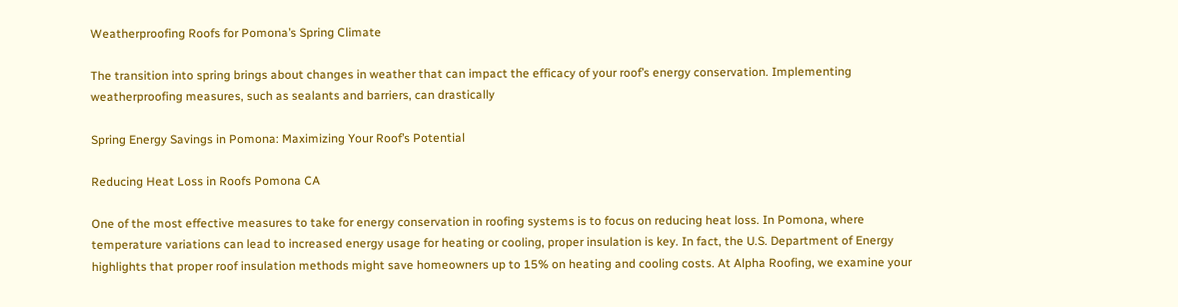Weatherproofing Roofs for Pomona’s Spring Climate

The transition into spring brings about changes in weather that can impact the efficacy of your roof’s energy conservation. Implementing weatherproofing measures, such as sealants and barriers, can drastically

Spring Energy Savings in Pomona: Maximizing Your Roof’s Potential

Reducing Heat Loss in Roofs Pomona CA

One of the most effective measures to take for energy conservation in roofing systems is to focus on reducing heat loss. In Pomona, where temperature variations can lead to increased energy usage for heating or cooling, proper insulation is key. In fact, the U.S. Department of Energy highlights that proper roof insulation methods might save homeowners up to 15% on heating and cooling costs. At Alpha Roofing, we examine your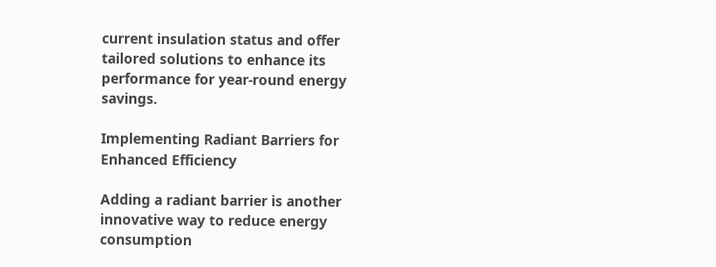current insulation status and offer tailored solutions to enhance its performance for year-round energy savings.

Implementing Radiant Barriers for Enhanced Efficiency

Adding a radiant barrier is another innovative way to reduce energy consumption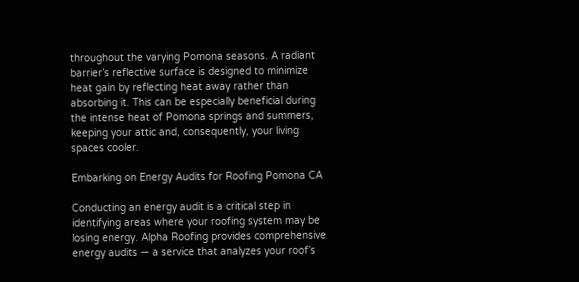throughout the varying Pomona seasons. A radiant barrier’s reflective surface is designed to minimize heat gain by reflecting heat away rather than absorbing it. This can be especially beneficial during the intense heat of Pomona springs and summers, keeping your attic and, consequently, your living spaces cooler.

Embarking on Energy Audits for Roofing Pomona CA

Conducting an energy audit is a critical step in identifying areas where your roofing system may be losing energy. Alpha Roofing provides comprehensive energy audits — a service that analyzes your roof’s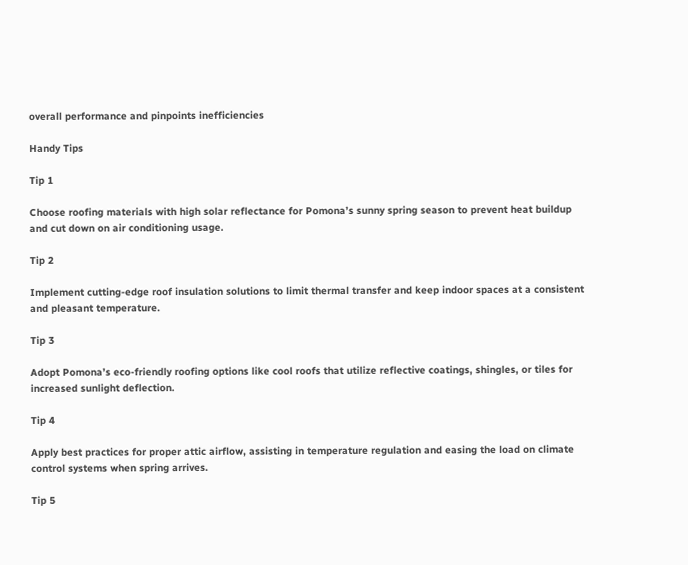overall performance and pinpoints inefficiencies

Handy Tips

Tip 1

Choose roofing materials with high solar reflectance for Pomona’s sunny spring season to prevent heat buildup and cut down on air conditioning usage.

Tip 2

Implement cutting-edge roof insulation solutions to limit thermal transfer and keep indoor spaces at a consistent and pleasant temperature.

Tip 3

Adopt Pomona’s eco-friendly roofing options like cool roofs that utilize reflective coatings, shingles, or tiles for increased sunlight deflection.

Tip 4

Apply best practices for proper attic airflow, assisting in temperature regulation and easing the load on climate control systems when spring arrives.

Tip 5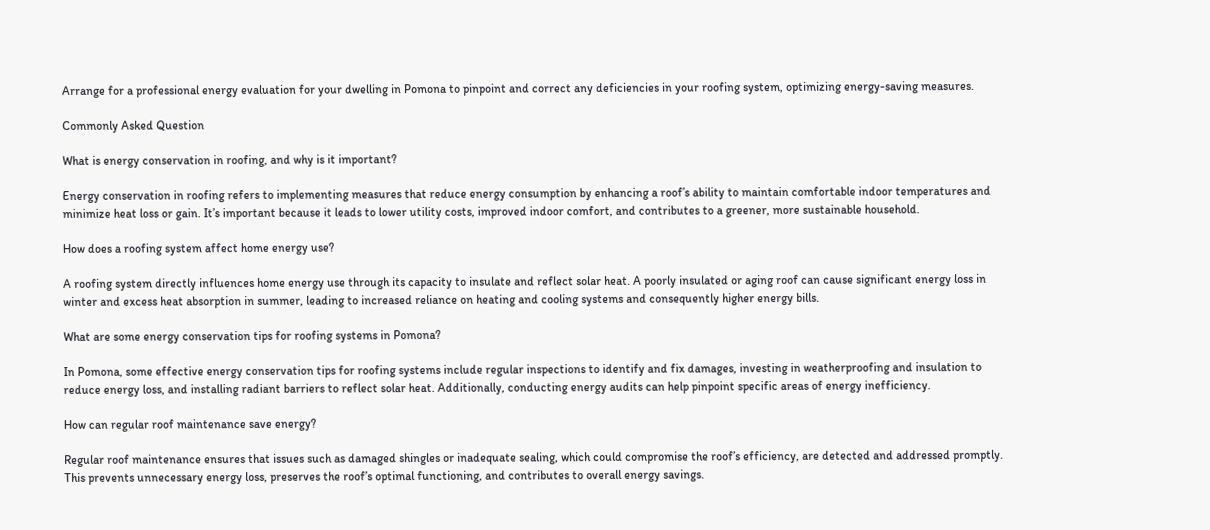Arrange for a professional energy evaluation for your dwelling in Pomona to pinpoint and correct any deficiencies in your roofing system, optimizing energy-saving measures.

Commonly Asked Question

What is energy conservation in roofing, and why is it important?

Energy conservation in roofing refers to implementing measures that reduce energy consumption by enhancing a roof’s ability to maintain comfortable indoor temperatures and minimize heat loss or gain. It’s important because it leads to lower utility costs, improved indoor comfort, and contributes to a greener, more sustainable household.

How does a roofing system affect home energy use?

A roofing system directly influences home energy use through its capacity to insulate and reflect solar heat. A poorly insulated or aging roof can cause significant energy loss in winter and excess heat absorption in summer, leading to increased reliance on heating and cooling systems and consequently higher energy bills.

What are some energy conservation tips for roofing systems in Pomona?

In Pomona, some effective energy conservation tips for roofing systems include regular inspections to identify and fix damages, investing in weatherproofing and insulation to reduce energy loss, and installing radiant barriers to reflect solar heat. Additionally, conducting energy audits can help pinpoint specific areas of energy inefficiency.

How can regular roof maintenance save energy?

Regular roof maintenance ensures that issues such as damaged shingles or inadequate sealing, which could compromise the roof’s efficiency, are detected and addressed promptly. This prevents unnecessary energy loss, preserves the roof’s optimal functioning, and contributes to overall energy savings.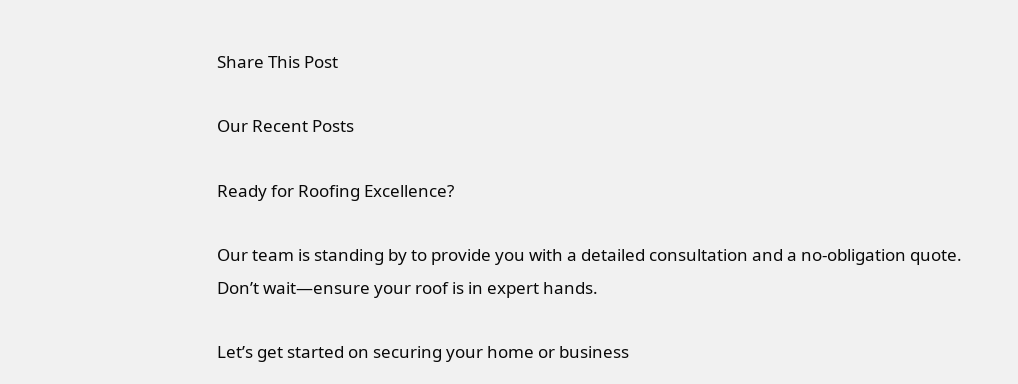Share This Post

Our Recent Posts

Ready for Roofing Excellence?

Our team is standing by to provide you with a detailed consultation and a no-obligation quote. Don’t wait—ensure your roof is in expert hands.

Let’s get started on securing your home or business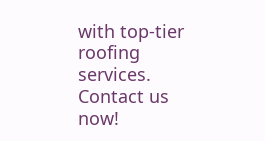with top-tier roofing services. Contact us now!